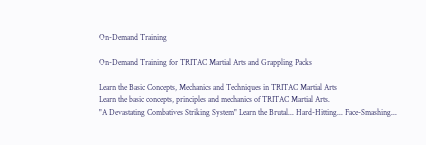On-Demand Training

On-Demand Training for TRITAC Martial Arts and Grappling Packs

Learn the Basic Concepts, Mechanics and Techniques in TRITAC Martial Arts
Learn the basic concepts, principles and mechanics of TRITAC Martial Arts.
"A Devastating Combatives Striking System" Learn the Brutal... Hard-Hitting... Face-Smashing...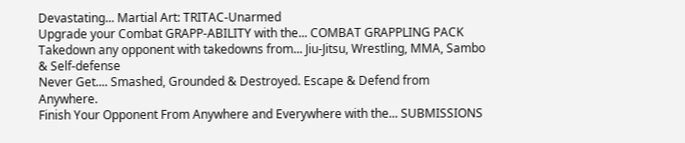Devastating... Martial Art: TRITAC-Unarmed
Upgrade your Combat GRAPP-ABILITY with the... COMBAT GRAPPLING PACK
Takedown any opponent with takedowns from... Jiu-Jitsu, Wrestling, MMA, Sambo & Self-defense
Never Get.... Smashed, Grounded & Destroyed. Escape & Defend from Anywhere.
Finish Your Opponent From Anywhere and Everywhere with the... SUBMISSIONS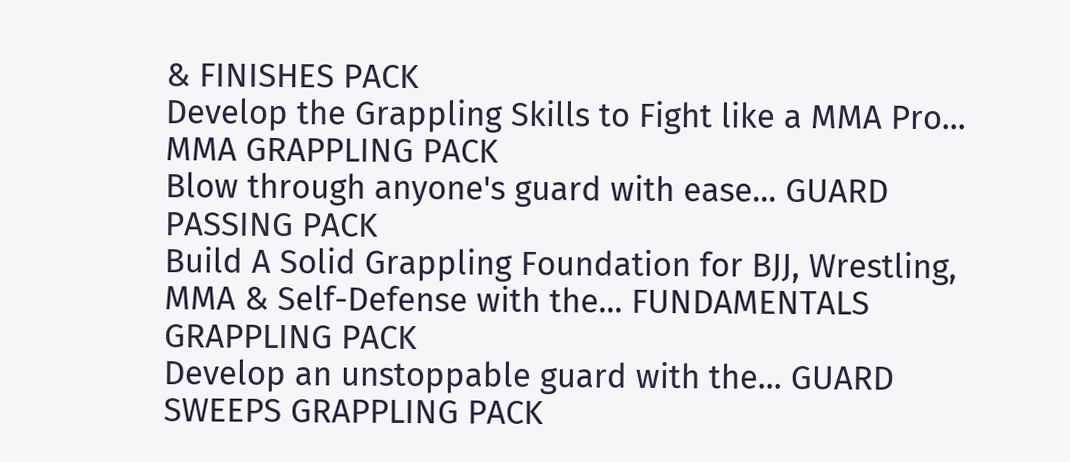& FINISHES PACK
Develop the Grappling Skills to Fight like a MMA Pro... MMA GRAPPLING PACK
Blow through anyone's guard with ease... GUARD PASSING PACK
Build A Solid Grappling Foundation for BJJ, Wrestling, MMA & Self-Defense with the... FUNDAMENTALS GRAPPLING PACK
Develop an unstoppable guard with the... GUARD SWEEPS GRAPPLING PACK